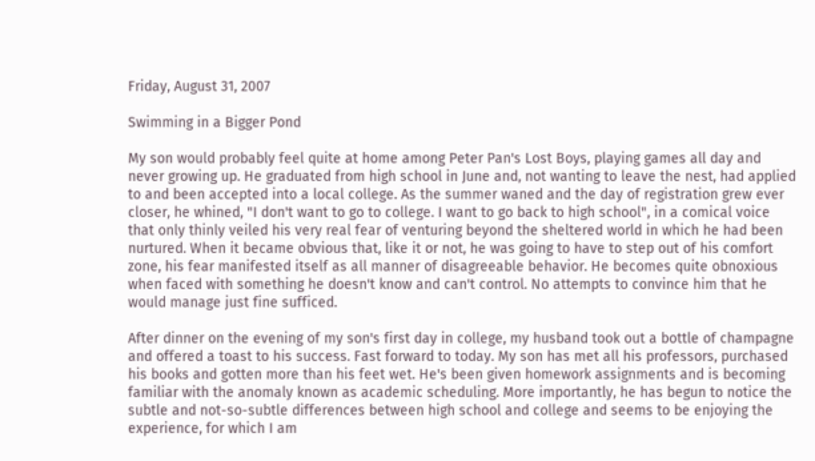Friday, August 31, 2007

Swimming in a Bigger Pond

My son would probably feel quite at home among Peter Pan's Lost Boys, playing games all day and never growing up. He graduated from high school in June and, not wanting to leave the nest, had applied to and been accepted into a local college. As the summer waned and the day of registration grew ever closer, he whined, "I don't want to go to college. I want to go back to high school", in a comical voice that only thinly veiled his very real fear of venturing beyond the sheltered world in which he had been nurtured. When it became obvious that, like it or not, he was going to have to step out of his comfort zone, his fear manifested itself as all manner of disagreeable behavior. He becomes quite obnoxious when faced with something he doesn't know and can't control. No attempts to convince him that he would manage just fine sufficed.

After dinner on the evening of my son's first day in college, my husband took out a bottle of champagne and offered a toast to his success. Fast forward to today. My son has met all his professors, purchased his books and gotten more than his feet wet. He's been given homework assignments and is becoming familiar with the anomaly known as academic scheduling. More importantly, he has begun to notice the subtle and not-so-subtle differences between high school and college and seems to be enjoying the experience, for which I am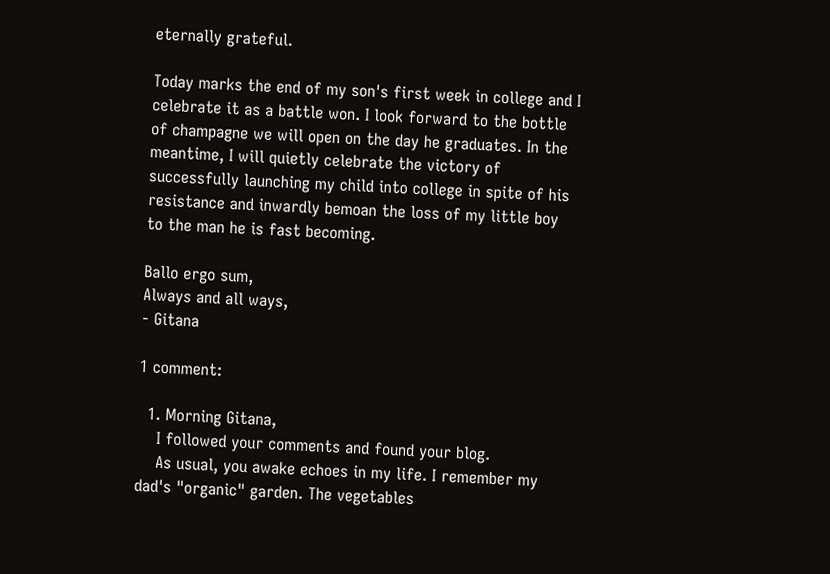eternally grateful.

Today marks the end of my son's first week in college and I celebrate it as a battle won. I look forward to the bottle of champagne we will open on the day he graduates. In the meantime, I will quietly celebrate the victory of successfully launching my child into college in spite of his resistance and inwardly bemoan the loss of my little boy to the man he is fast becoming.

Ballo ergo sum,
Always and all ways,
- Gitana

1 comment:

  1. Morning Gitana,
    I followed your comments and found your blog.
    As usual, you awake echoes in my life. I remember my dad's "organic" garden. The vegetables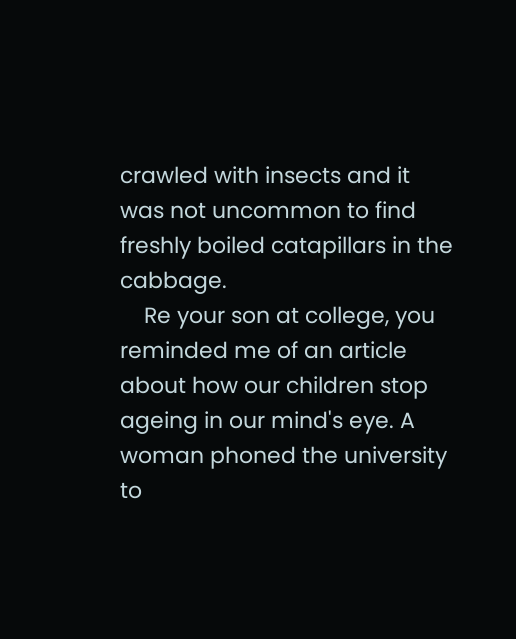crawled with insects and it was not uncommon to find freshly boiled catapillars in the cabbage.
    Re your son at college, you reminded me of an article about how our children stop ageing in our mind's eye. A woman phoned the university to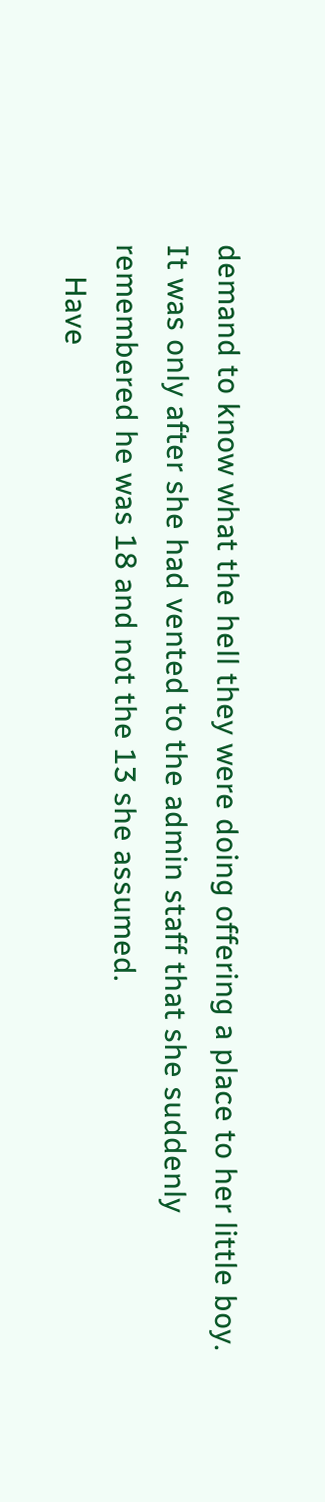demand to know what the hell they were doing offering a place to her little boy. It was only after she had vented to the admin staff that she suddenly remembered he was 18 and not the 13 she assumed.
    Have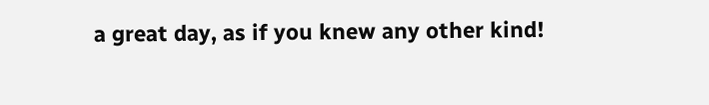a great day, as if you knew any other kind!